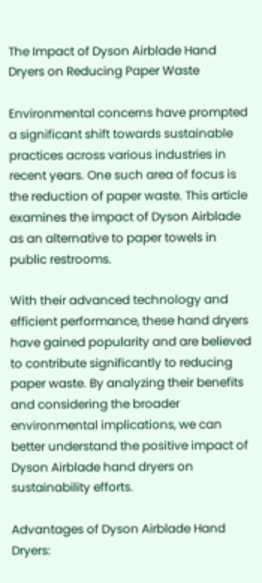The Impact of Dyson Airblade Hand Dryers on Reducing Paper Waste

Environmental concerns have prompted a significant shift towards sustainable practices across various industries in recent years. One such area of focus is the reduction of paper waste. This article examines the impact of Dyson Airblade as an alternative to paper towels in public restrooms.

With their advanced technology and efficient performance, these hand dryers have gained popularity and are believed to contribute significantly to reducing paper waste. By analyzing their benefits and considering the broader environmental implications, we can better understand the positive impact of Dyson Airblade hand dryers on sustainability efforts.

Advantages of Dyson Airblade Hand Dryers: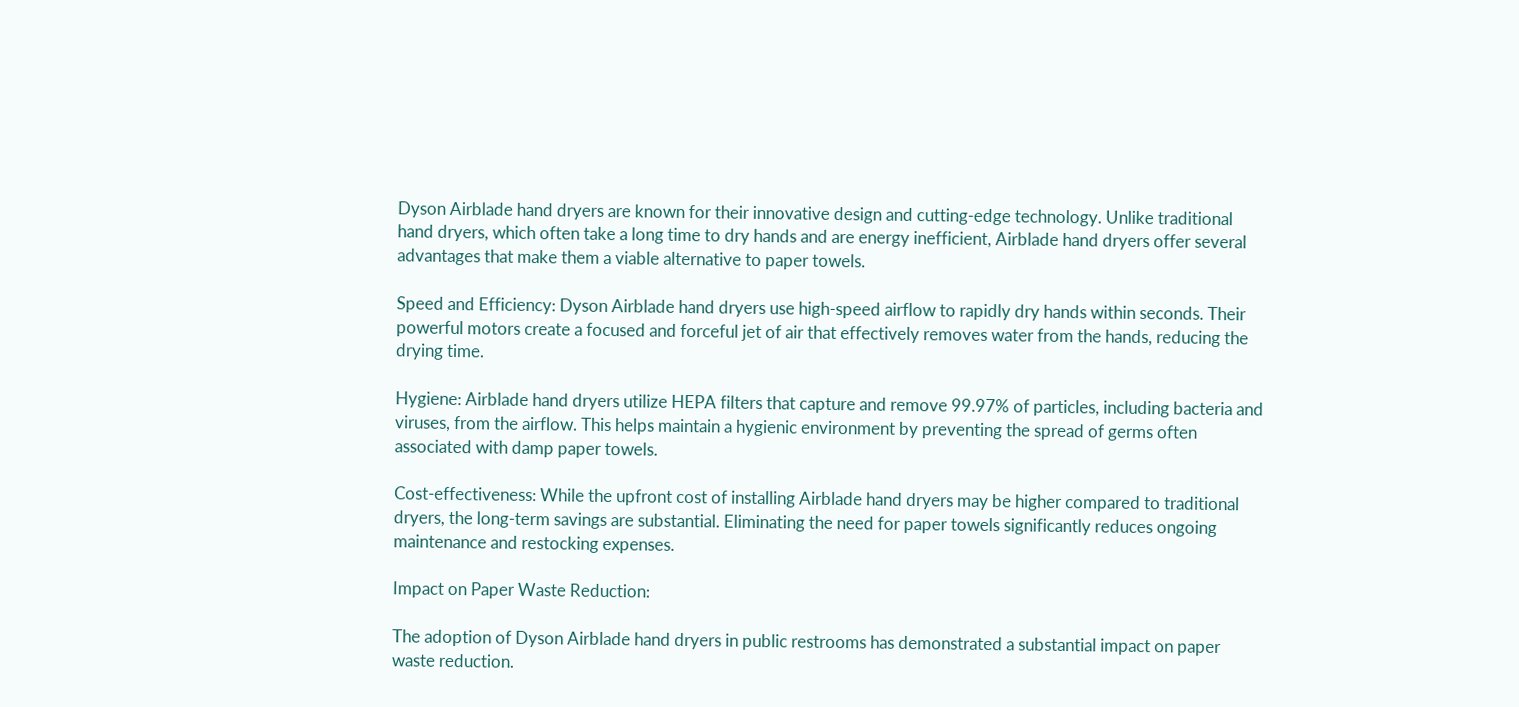Dyson Airblade hand dryers are known for their innovative design and cutting-edge technology. Unlike traditional hand dryers, which often take a long time to dry hands and are energy inefficient, Airblade hand dryers offer several advantages that make them a viable alternative to paper towels.

Speed and Efficiency: Dyson Airblade hand dryers use high-speed airflow to rapidly dry hands within seconds. Their powerful motors create a focused and forceful jet of air that effectively removes water from the hands, reducing the drying time.

Hygiene: Airblade hand dryers utilize HEPA filters that capture and remove 99.97% of particles, including bacteria and viruses, from the airflow. This helps maintain a hygienic environment by preventing the spread of germs often associated with damp paper towels.

Cost-effectiveness: While the upfront cost of installing Airblade hand dryers may be higher compared to traditional dryers, the long-term savings are substantial. Eliminating the need for paper towels significantly reduces ongoing maintenance and restocking expenses.

Impact on Paper Waste Reduction:

The adoption of Dyson Airblade hand dryers in public restrooms has demonstrated a substantial impact on paper waste reduction.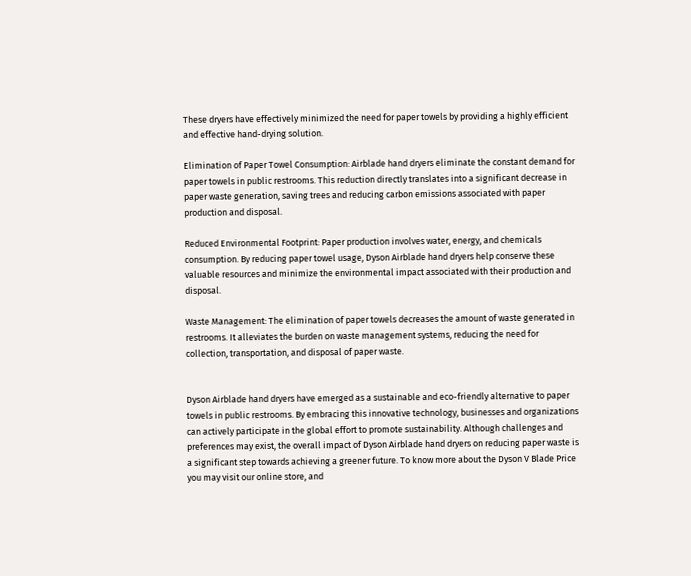These dryers have effectively minimized the need for paper towels by providing a highly efficient and effective hand-drying solution.

Elimination of Paper Towel Consumption: Airblade hand dryers eliminate the constant demand for paper towels in public restrooms. This reduction directly translates into a significant decrease in paper waste generation, saving trees and reducing carbon emissions associated with paper production and disposal.

Reduced Environmental Footprint: Paper production involves water, energy, and chemicals consumption. By reducing paper towel usage, Dyson Airblade hand dryers help conserve these valuable resources and minimize the environmental impact associated with their production and disposal.

Waste Management: The elimination of paper towels decreases the amount of waste generated in restrooms. It alleviates the burden on waste management systems, reducing the need for collection, transportation, and disposal of paper waste.


Dyson Airblade hand dryers have emerged as a sustainable and eco-friendly alternative to paper towels in public restrooms. By embracing this innovative technology, businesses and organizations can actively participate in the global effort to promote sustainability. Although challenges and preferences may exist, the overall impact of Dyson Airblade hand dryers on reducing paper waste is a significant step towards achieving a greener future. To know more about the Dyson V Blade Price you may visit our online store, and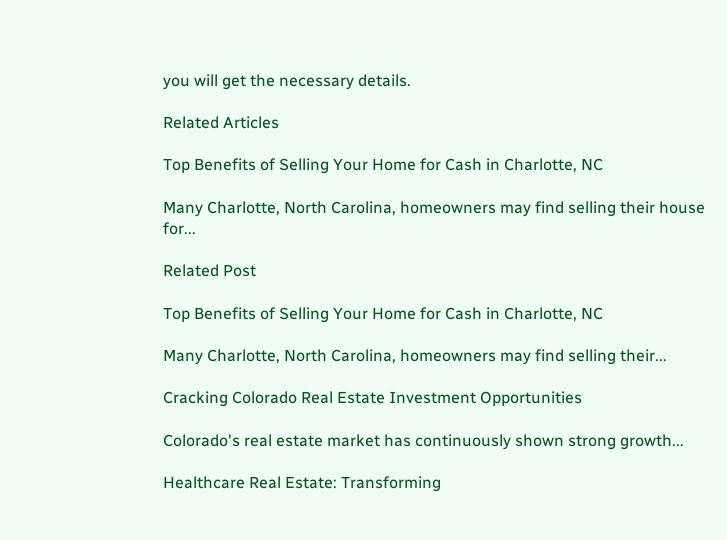you will get the necessary details.

Related Articles

Top Benefits of Selling Your Home for Cash in Charlotte, NC

Many Charlotte, North Carolina, homeowners may find selling their house for...

Related Post

Top Benefits of Selling Your Home for Cash in Charlotte, NC

Many Charlotte, North Carolina, homeowners may find selling their...

Cracking Colorado Real Estate Investment Opportunities

Colorado's real estate market has continuously shown strong growth...

Healthcare Real Estate: Transforming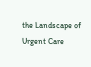the Landscape of Urgent Care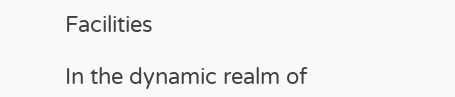Facilities

In the dynamic realm of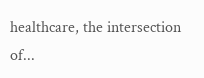healthcare, the intersection of...